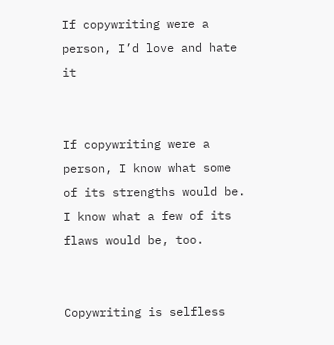If copywriting were a person, I’d love and hate it


If copywriting were a person, I know what some of its strengths would be. I know what a few of its flaws would be, too.


Copywriting is selfless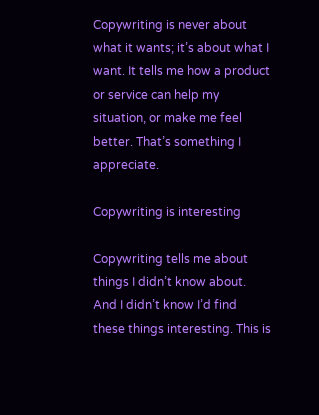Copywriting is never about what it wants; it’s about what I want. It tells me how a product or service can help my situation, or make me feel better. That’s something I appreciate.

Copywriting is interesting

Copywriting tells me about things I didn’t know about. And I didn’t know I’d find these things interesting. This is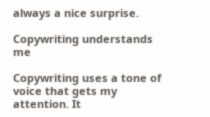always a nice surprise.

Copywriting understands me

Copywriting uses a tone of voice that gets my attention. It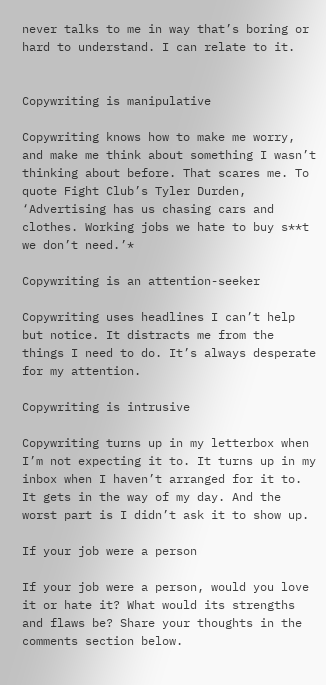never talks to me in way that’s boring or hard to understand. I can relate to it.


Copywriting is manipulative

Copywriting knows how to make me worry, and make me think about something I wasn’t thinking about before. That scares me. To quote Fight Club’s Tyler Durden, ‘Advertising has us chasing cars and clothes. Working jobs we hate to buy s**t we don’t need.’*

Copywriting is an attention-seeker

Copywriting uses headlines I can’t help but notice. It distracts me from the things I need to do. It’s always desperate for my attention.

Copywriting is intrusive

Copywriting turns up in my letterbox when I’m not expecting it to. It turns up in my inbox when I haven’t arranged for it to. It gets in the way of my day. And the worst part is I didn’t ask it to show up.

If your job were a person

If your job were a person, would you love it or hate it? What would its strengths and flaws be? Share your thoughts in the comments section below.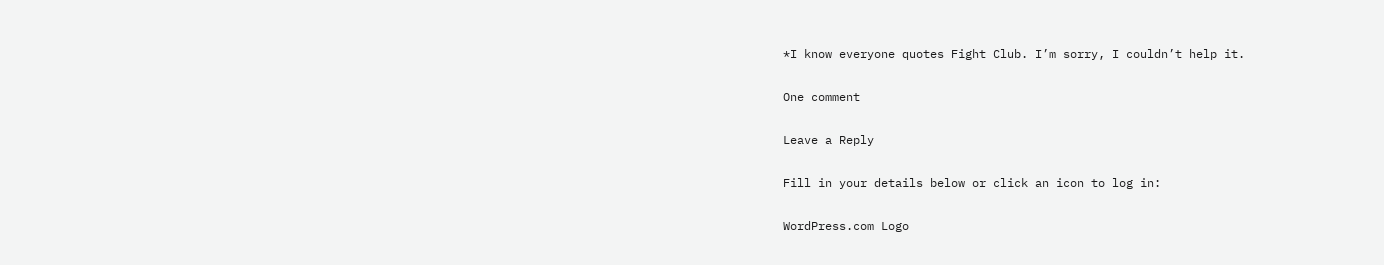*I know everyone quotes Fight Club. I’m sorry, I couldn’t help it.

One comment

Leave a Reply

Fill in your details below or click an icon to log in:

WordPress.com Logo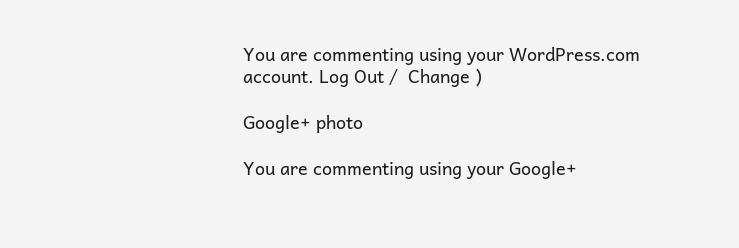You are commenting using your WordPress.com account. Log Out /  Change )

Google+ photo

You are commenting using your Google+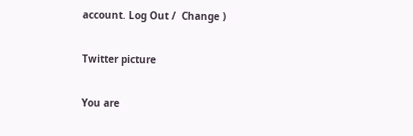account. Log Out /  Change )

Twitter picture

You are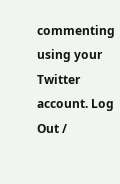commenting using your Twitter account. Log Out /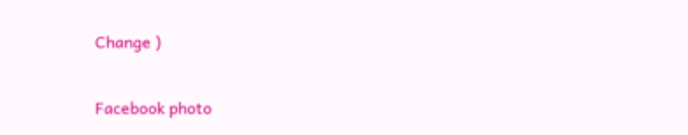Change )

Facebook photo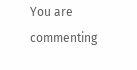You are commenting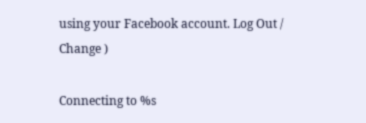using your Facebook account. Log Out /  Change )

Connecting to %s